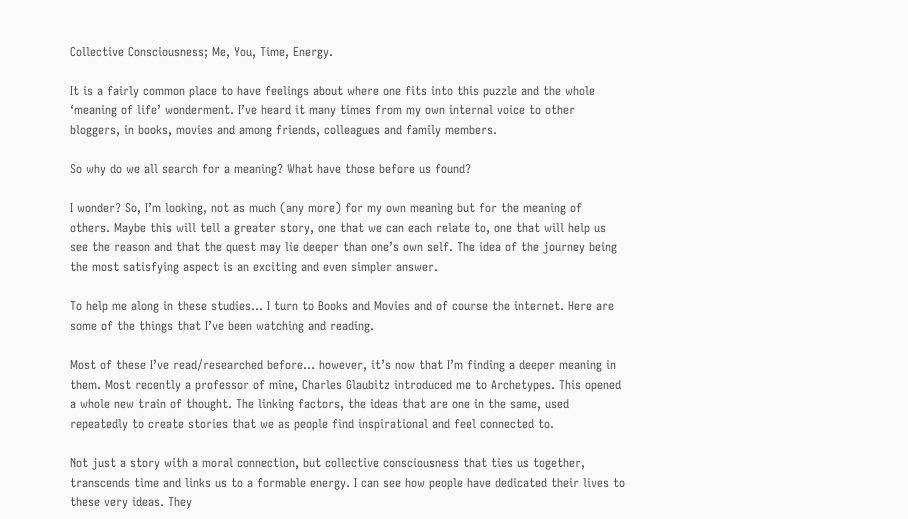Collective Consciousness; Me, You, Time, Energy.

It is a fairly common place to have feelings about where one fits into this puzzle and the whole ‘meaning of life’ wonderment. I’ve heard it many times from my own internal voice to other bloggers, in books, movies and among friends, colleagues and family members.

So why do we all search for a meaning? What have those before us found?

I wonder? So, I’m looking, not as much (any more) for my own meaning but for the meaning of others. Maybe this will tell a greater story, one that we can each relate to, one that will help us see the reason and that the quest may lie deeper than one’s own self. The idea of the journey being the most satisfying aspect is an exciting and even simpler answer.

To help me along in these studies… I turn to Books and Movies and of course the internet. Here are some of the things that I’ve been watching and reading.

Most of these I’ve read/researched before… however, it’s now that I’m finding a deeper meaning in them. Most recently a professor of mine, Charles Glaubitz introduced me to Archetypes. This opened a whole new train of thought. The linking factors, the ideas that are one in the same, used repeatedly to create stories that we as people find inspirational and feel connected to.

Not just a story with a moral connection, but collective consciousness that ties us together, transcends time and links us to a formable energy. I can see how people have dedicated their lives to these very ideas. They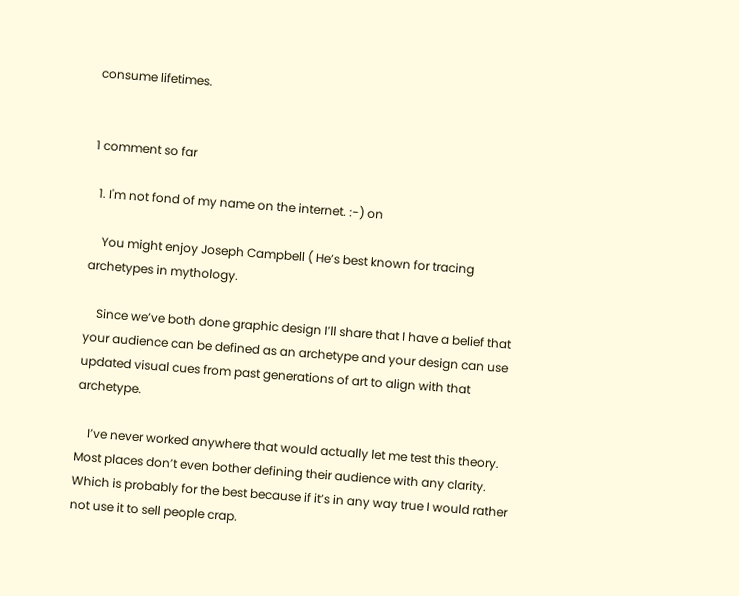consume lifetimes.


1 comment so far

  1. I'm not fond of my name on the internet. :-) on

    You might enjoy Joseph Campbell ( He’s best known for tracing archetypes in mythology.

    Since we’ve both done graphic design I’ll share that I have a belief that your audience can be defined as an archetype and your design can use updated visual cues from past generations of art to align with that archetype.

    I’ve never worked anywhere that would actually let me test this theory. Most places don’t even bother defining their audience with any clarity. Which is probably for the best because if it’s in any way true I would rather not use it to sell people crap.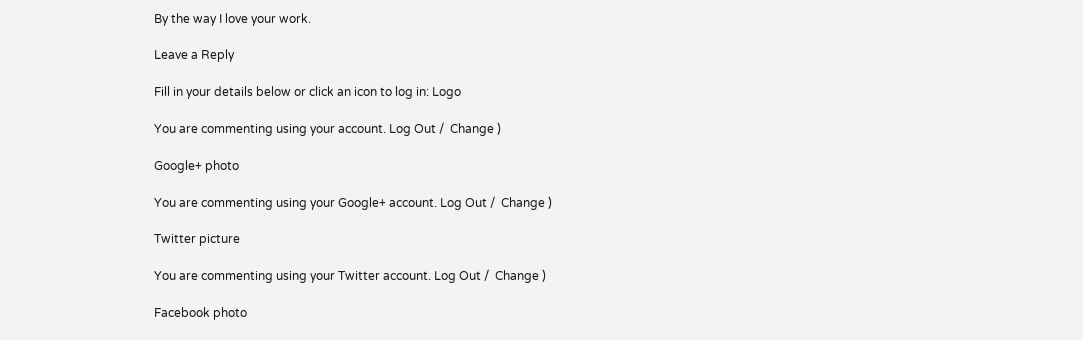By the way I love your work.

Leave a Reply

Fill in your details below or click an icon to log in: Logo

You are commenting using your account. Log Out /  Change )

Google+ photo

You are commenting using your Google+ account. Log Out /  Change )

Twitter picture

You are commenting using your Twitter account. Log Out /  Change )

Facebook photo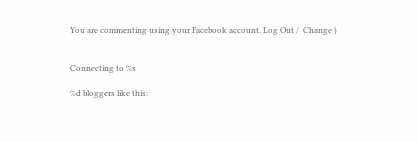You are commenting using your Facebook account. Log Out /  Change )


Connecting to %s

%d bloggers like this: